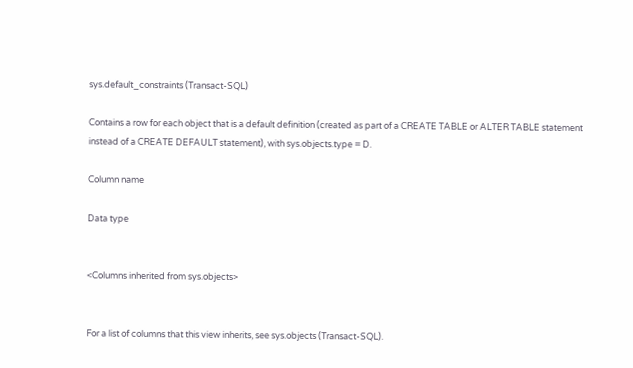sys.default_constraints (Transact-SQL)

Contains a row for each object that is a default definition (created as part of a CREATE TABLE or ALTER TABLE statement instead of a CREATE DEFAULT statement), with sys.objects.type = D.

Column name

Data type


<Columns inherited from sys.objects>


For a list of columns that this view inherits, see sys.objects (Transact-SQL).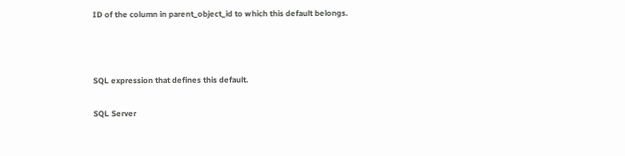ID of the column in parent_object_id to which this default belongs.



SQL expression that defines this default.

SQL Server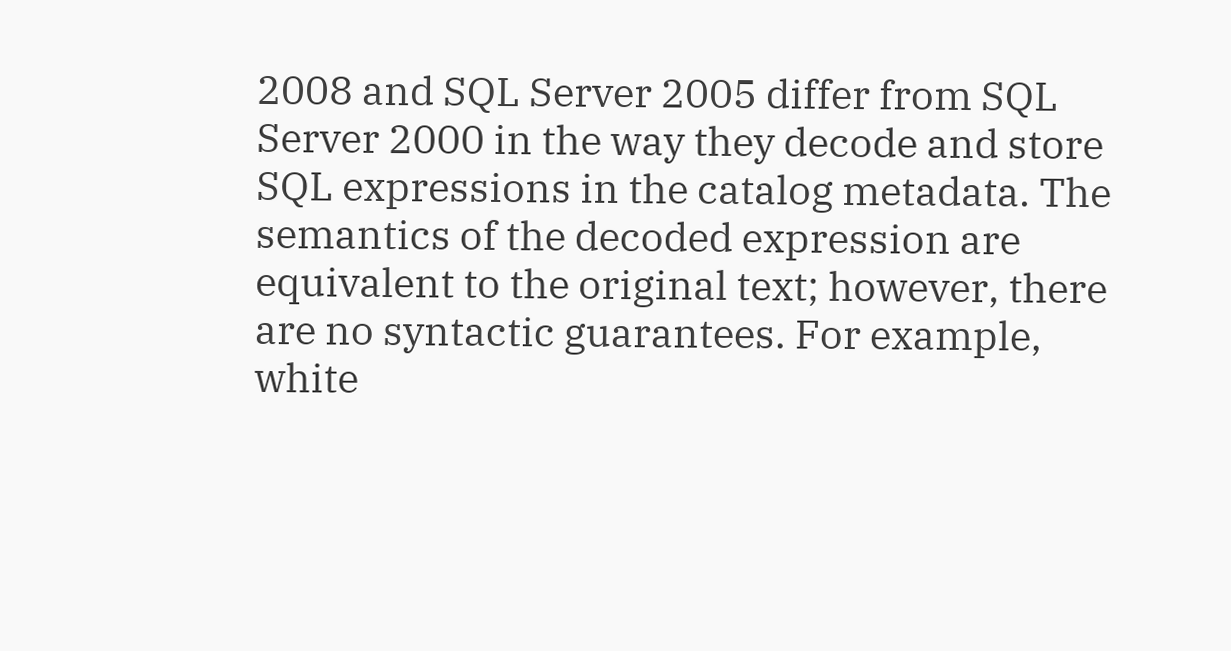2008 and SQL Server 2005 differ from SQL Server 2000 in the way they decode and store SQL expressions in the catalog metadata. The semantics of the decoded expression are equivalent to the original text; however, there are no syntactic guarantees. For example, white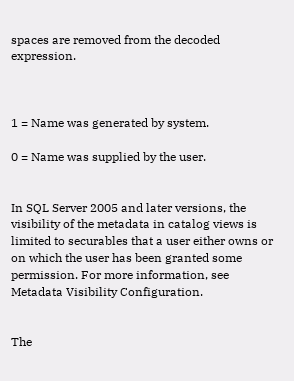spaces are removed from the decoded expression.



1 = Name was generated by system.

0 = Name was supplied by the user.


In SQL Server 2005 and later versions, the visibility of the metadata in catalog views is limited to securables that a user either owns or on which the user has been granted some permission. For more information, see Metadata Visibility Configuration.


The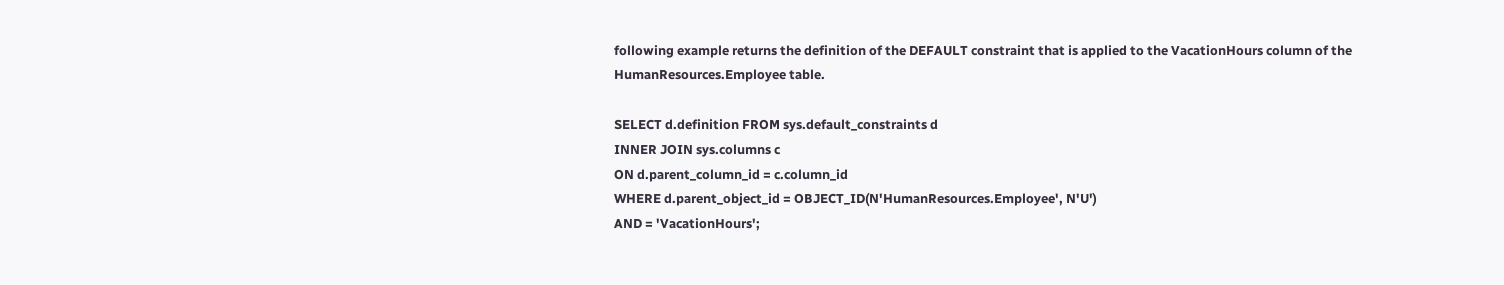following example returns the definition of the DEFAULT constraint that is applied to the VacationHours column of the HumanResources.Employee table.

SELECT d.definition FROM sys.default_constraints d
INNER JOIN sys.columns c
ON d.parent_column_id = c.column_id
WHERE d.parent_object_id = OBJECT_ID(N'HumanResources.Employee', N'U')
AND = 'VacationHours';